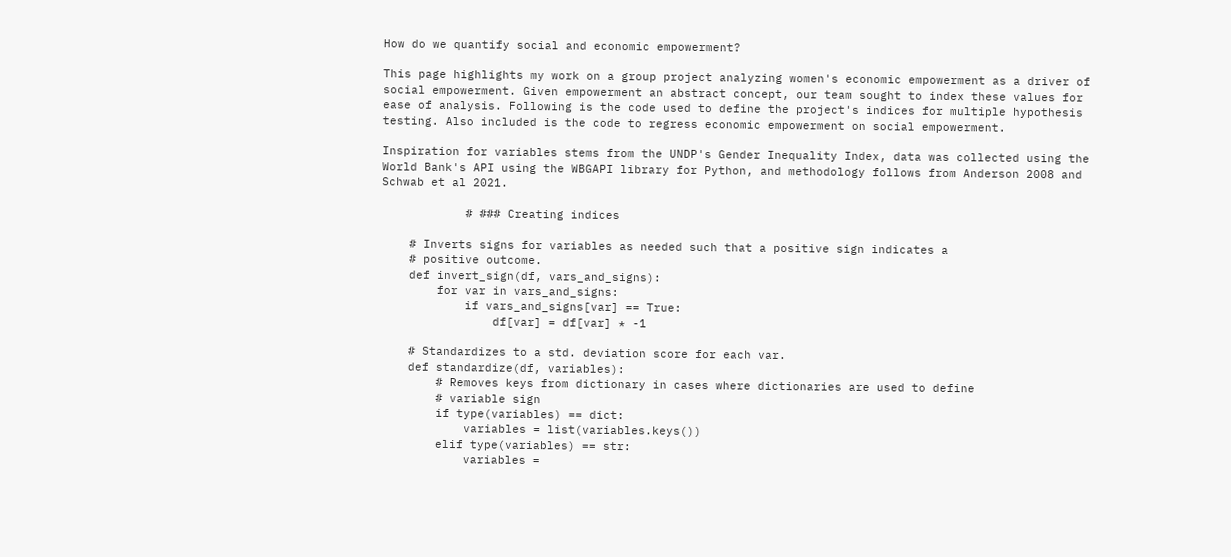How do we quantify social and economic empowerment?

This page highlights my work on a group project analyzing women's economic empowerment as a driver of social empowerment. Given empowerment an abstract concept, our team sought to index these values for ease of analysis. Following is the code used to define the project's indices for multiple hypothesis testing. Also included is the code to regress economic empowerment on social empowerment.

Inspiration for variables stems from the UNDP's Gender Inequality Index, data was collected using the World Bank's API using the WBGAPI library for Python, and methodology follows from Anderson 2008 and Schwab et al 2021.

            # ### Creating indices

    # Inverts signs for variables as needed such that a positive sign indicates a
    # positive outcome.
    def invert_sign(df, vars_and_signs):
        for var in vars_and_signs:
            if vars_and_signs[var] == True:
                df[var] = df[var] * -1

    # Standardizes to a std. deviation score for each var.
    def standardize(df, variables):
        # Removes keys from dictionary in cases where dictionaries are used to define
        # variable sign
        if type(variables) == dict:
            variables = list(variables.keys())
        elif type(variables) == str:
            variables =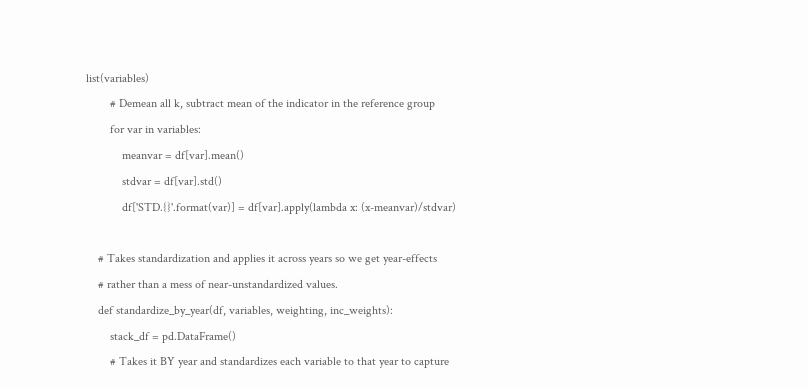list(variables)
        # Demean all k, subtract mean of the indicator in the reference group
        for var in variables:
            meanvar = df[var].mean()
            stdvar = df[var].std()
            df['STD.{}'.format(var)] = df[var].apply(lambda x: (x-meanvar)/stdvar)

    # Takes standardization and applies it across years so we get year-effects
    # rather than a mess of near-unstandardized values.
    def standardize_by_year(df, variables, weighting, inc_weights):
        stack_df = pd.DataFrame()
        # Takes it BY year and standardizes each variable to that year to capture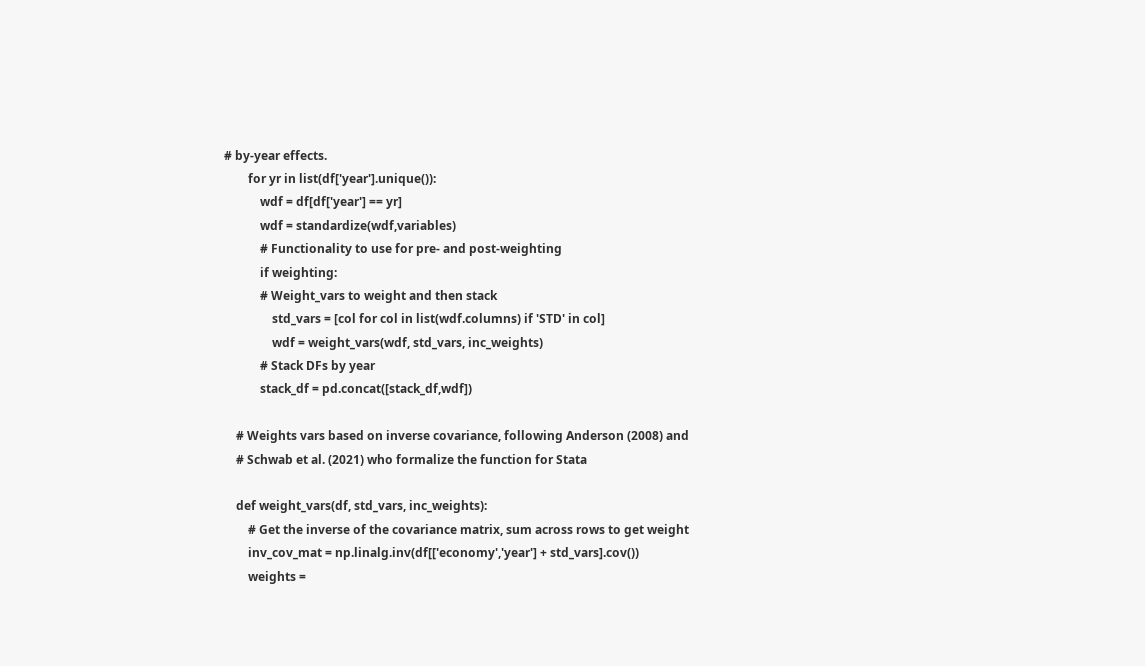# by-year effects.
        for yr in list(df['year'].unique()):
            wdf = df[df['year'] == yr]
            wdf = standardize(wdf,variables)
            # Functionality to use for pre- and post-weighting
            if weighting:
            # Weight_vars to weight and then stack
                std_vars = [col for col in list(wdf.columns) if 'STD' in col]
                wdf = weight_vars(wdf, std_vars, inc_weights)
            # Stack DFs by year
            stack_df = pd.concat([stack_df,wdf])

    # Weights vars based on inverse covariance, following Anderson (2008) and
    # Schwab et al. (2021) who formalize the function for Stata

    def weight_vars(df, std_vars, inc_weights):
        # Get the inverse of the covariance matrix, sum across rows to get weight
        inv_cov_mat = np.linalg.inv(df[['economy','year'] + std_vars].cov())
        weights =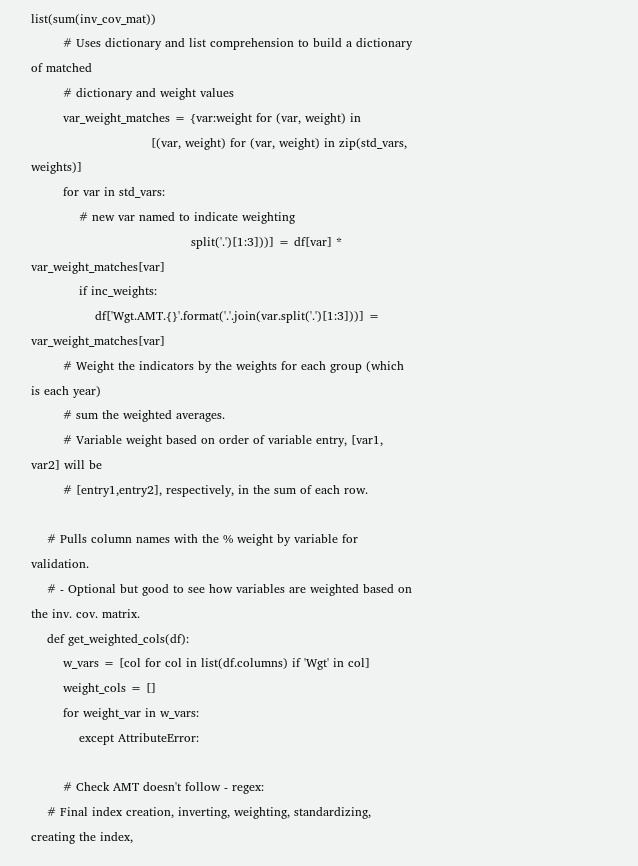list(sum(inv_cov_mat))
        # Uses dictionary and list comprehension to build a dictionary of matched
        # dictionary and weight values
        var_weight_matches = {var:weight for (var, weight) in
                              [(var, weight) for (var, weight) in zip(std_vars, weights)]
        for var in std_vars:
            # new var named to indicate weighting
                                        split('.')[1:3]))] = df[var] * var_weight_matches[var]
            if inc_weights:
                df['Wgt.AMT.{}'.format('.'.join(var.split('.')[1:3]))] = var_weight_matches[var]
        # Weight the indicators by the weights for each group (which is each year)
        # sum the weighted averages.
        # Variable weight based on order of variable entry, [var1, var2] will be
        # [entry1,entry2], respectively, in the sum of each row.

    # Pulls column names with the % weight by variable for validation.
    # - Optional but good to see how variables are weighted based on the inv. cov. matrix.
    def get_weighted_cols(df):
        w_vars = [col for col in list(df.columns) if 'Wgt' in col]
        weight_cols = []
        for weight_var in w_vars:
            except AttributeError:

        # Check AMT doesn't follow - regex:
    # Final index creation, inverting, weighting, standardizing, creating the index,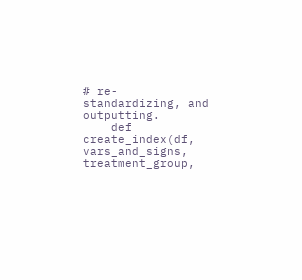# re-standardizing, and outputting.
    def create_index(df, vars_and_signs, treatment_group,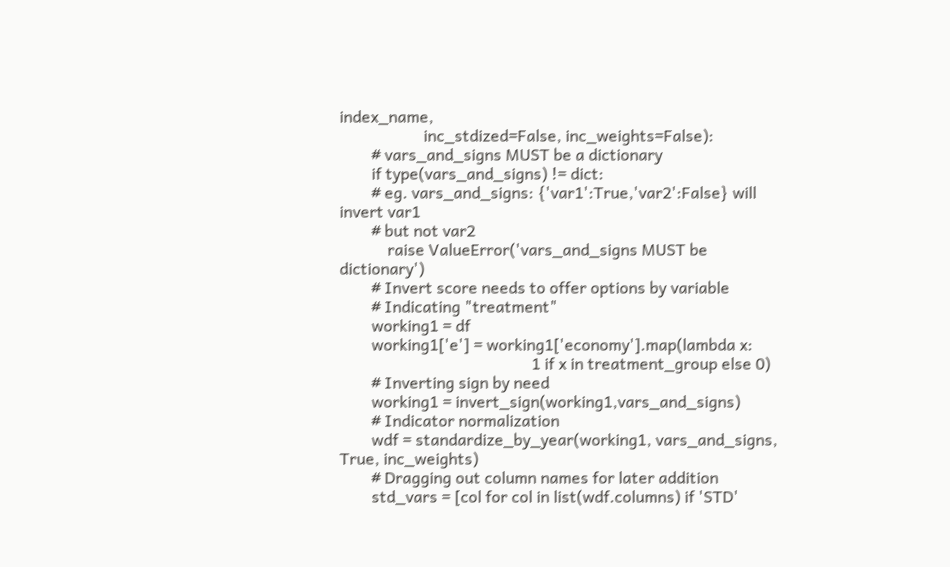index_name,
                     inc_stdized=False, inc_weights=False):
        # vars_and_signs MUST be a dictionary
        if type(vars_and_signs) != dict:
        # eg. vars_and_signs: {'var1':True,'var2':False} will invert var1
        # but not var2
            raise ValueError('vars_and_signs MUST be dictionary')
        # Invert score needs to offer options by variable
        # Indicating "treatment"
        working1 = df
        working1['e'] = working1['economy'].map(lambda x:
                                                1 if x in treatment_group else 0)
        # Inverting sign by need
        working1 = invert_sign(working1,vars_and_signs)
        # Indicator normalization
        wdf = standardize_by_year(working1, vars_and_signs, True, inc_weights)
        # Dragging out column names for later addition
        std_vars = [col for col in list(wdf.columns) if 'STD'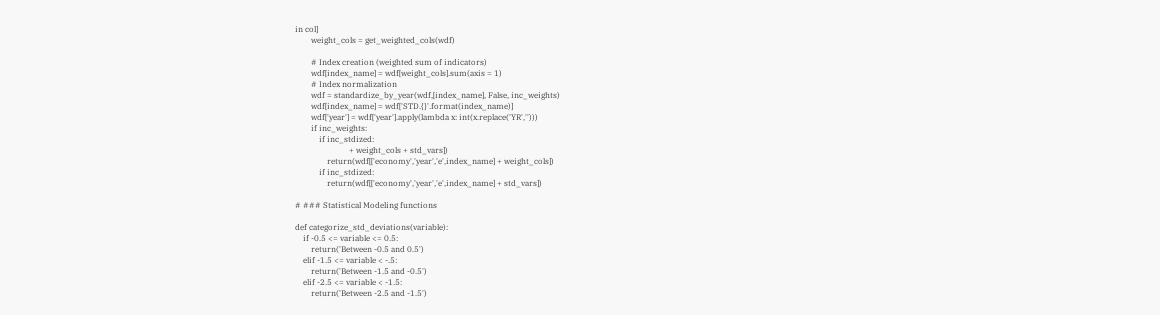in col]
        weight_cols = get_weighted_cols(wdf)

        # Index creation (weighted sum of indicators)
        wdf[index_name] = wdf[weight_cols].sum(axis = 1)
        # Index normalization
        wdf = standardize_by_year(wdf,[index_name], False, inc_weights)
        wdf[index_name] = wdf['STD.{}'.format(index_name)]
        wdf['year'] = wdf['year'].apply(lambda x: int(x.replace('YR','')))
        if inc_weights:
            if inc_stdized:
                           + weight_cols + std_vars])
                return(wdf[['economy','year','e',index_name] + weight_cols])
            if inc_stdized:
                return(wdf[['economy','year','e',index_name] + std_vars])

# ### Statistical Modeling functions

def categorize_std_deviations(variable):
    if -0.5 <= variable <= 0.5:
        return('Between -0.5 and 0.5')
    elif -1.5 <= variable < -.5:
        return('Between -1.5 and -0.5')
    elif -2.5 <= variable < -1.5:
        return('Between -2.5 and -1.5')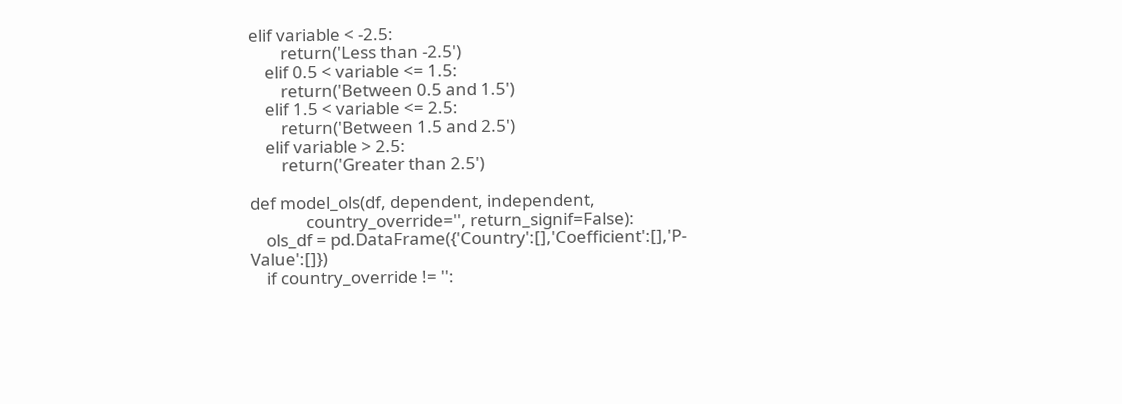elif variable < -2.5:
        return('Less than -2.5')
    elif 0.5 < variable <= 1.5:
        return('Between 0.5 and 1.5')
    elif 1.5 < variable <= 2.5:
        return('Between 1.5 and 2.5')
    elif variable > 2.5:
        return('Greater than 2.5')

def model_ols(df, dependent, independent,
              country_override='', return_signif=False):
    ols_df = pd.DataFrame({'Country':[],'Coefficient':[],'P-Value':[]})
    if country_override != '':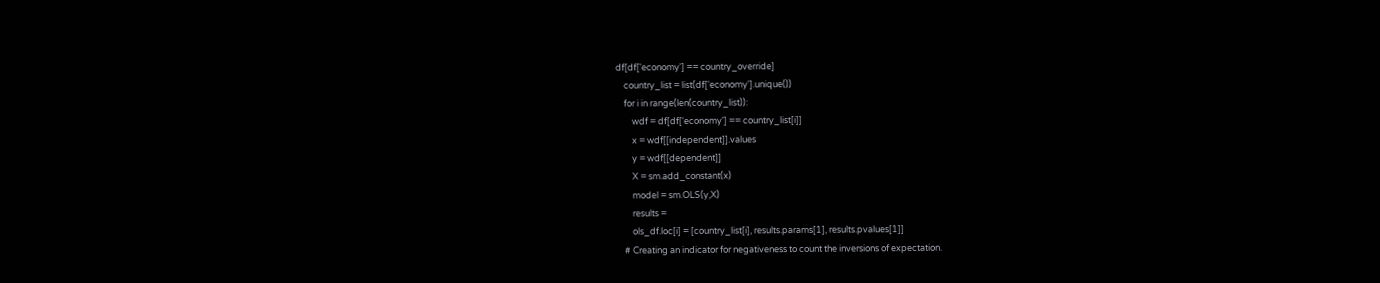df[df['economy'] == country_override]
    country_list = list(df['economy'].unique())
    for i in range(len(country_list)):
        wdf = df[df['economy'] == country_list[i]]
        x = wdf[[independent]].values
        y = wdf[[dependent]]
        X = sm.add_constant(x)
        model = sm.OLS(y,X)
        results =
        ols_df.loc[i] = [country_list[i], results.params[1], results.pvalues[1]]
    # Creating an indicator for negativeness to count the inversions of expectation.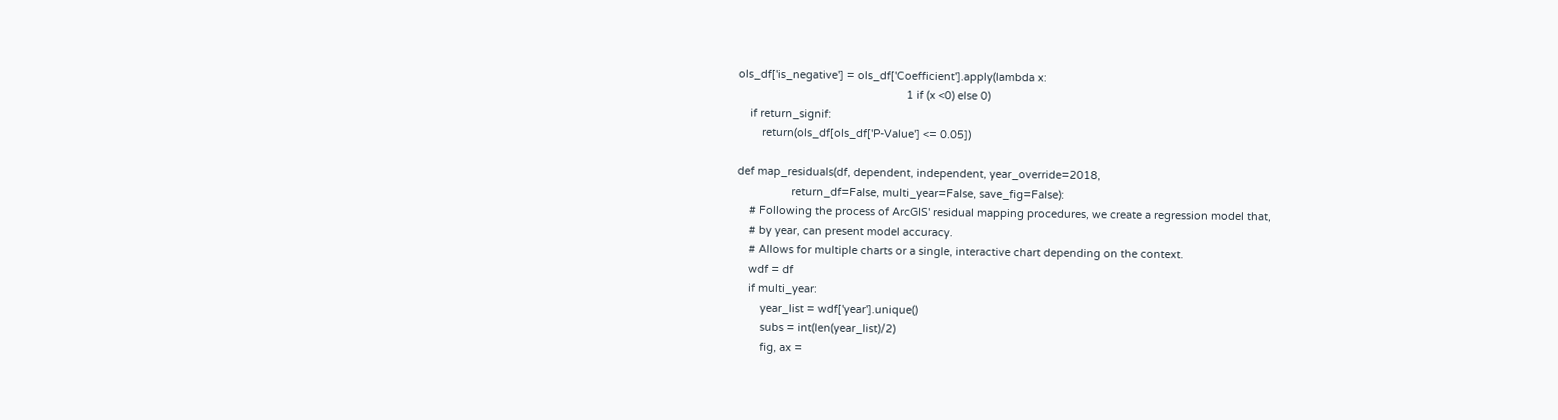ols_df['is_negative'] = ols_df['Coefficient'].apply(lambda x:
                                                        1 if (x <0) else 0)
    if return_signif:
        return(ols_df[ols_df['P-Value'] <= 0.05])

def map_residuals(df, dependent, independent, year_override=2018,
                  return_df=False, multi_year=False, save_fig=False):
    # Following the process of ArcGIS' residual mapping procedures, we create a regression model that,
    # by year, can present model accuracy.
    # Allows for multiple charts or a single, interactive chart depending on the context.
    wdf = df
    if multi_year:
        year_list = wdf['year'].unique()
        subs = int(len(year_list)/2)
        fig, ax =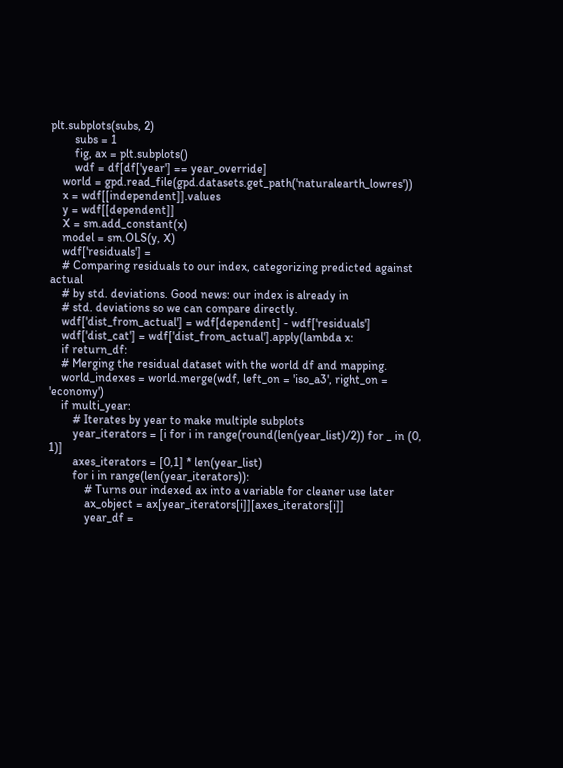plt.subplots(subs, 2)
        subs = 1
        fig, ax = plt.subplots()
        wdf = df[df['year'] == year_override]
    world = gpd.read_file(gpd.datasets.get_path('naturalearth_lowres'))
    x = wdf[[independent]].values
    y = wdf[[dependent]]
    X = sm.add_constant(x)
    model = sm.OLS(y, X)
    wdf['residuals'] =
    # Comparing residuals to our index, categorizing predicted against actual
    # by std. deviations. Good news: our index is already in
    # std. deviations so we can compare directly.
    wdf['dist_from_actual'] = wdf[dependent] - wdf['residuals']
    wdf['dist_cat'] = wdf['dist_from_actual'].apply(lambda x:
    if return_df:
    # Merging the residual dataset with the world df and mapping.
    world_indexes = world.merge(wdf, left_on = 'iso_a3', right_on = 'economy')
    if multi_year:
        # Iterates by year to make multiple subplots
        year_iterators = [i for i in range(round(len(year_list)/2)) for _ in (0, 1)]
        axes_iterators = [0,1] * len(year_list)
        for i in range(len(year_iterators)):
            # Turns our indexed ax into a variable for cleaner use later
            ax_object = ax[year_iterators[i]][axes_iterators[i]]
            year_df =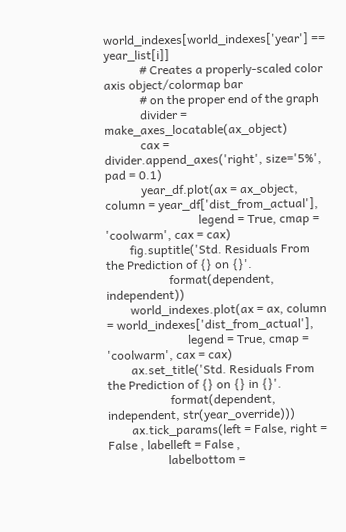world_indexes[world_indexes['year'] == year_list[i]]
            # Creates a properly-scaled color axis object/colormap bar
            # on the proper end of the graph
            divider = make_axes_locatable(ax_object)
            cax = divider.append_axes('right', size='5%', pad = 0.1)
            year_df.plot(ax = ax_object, column = year_df['dist_from_actual'],
                               legend = True, cmap = 'coolwarm', cax = cax)
        fig.suptitle('Std. Residuals From the Prediction of {} on {}'.
                     format(dependent, independent))
        world_indexes.plot(ax = ax, column = world_indexes['dist_from_actual'],
                           legend = True, cmap = 'coolwarm', cax = cax)
        ax.set_title('Std. Residuals From the Prediction of {} on {} in {}'.
                     format(dependent, independent, str(year_override)))
        ax.tick_params(left = False, right = False , labelleft = False ,
                    labelbottom =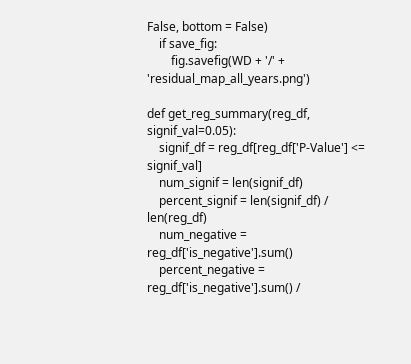False, bottom = False)
    if save_fig:
        fig.savefig(WD + '/' + 'residual_map_all_years.png')

def get_reg_summary(reg_df, signif_val=0.05):
    signif_df = reg_df[reg_df['P-Value'] <= signif_val]
    num_signif = len(signif_df)
    percent_signif = len(signif_df) / len(reg_df)
    num_negative = reg_df['is_negative'].sum()
    percent_negative = reg_df['is_negative'].sum() /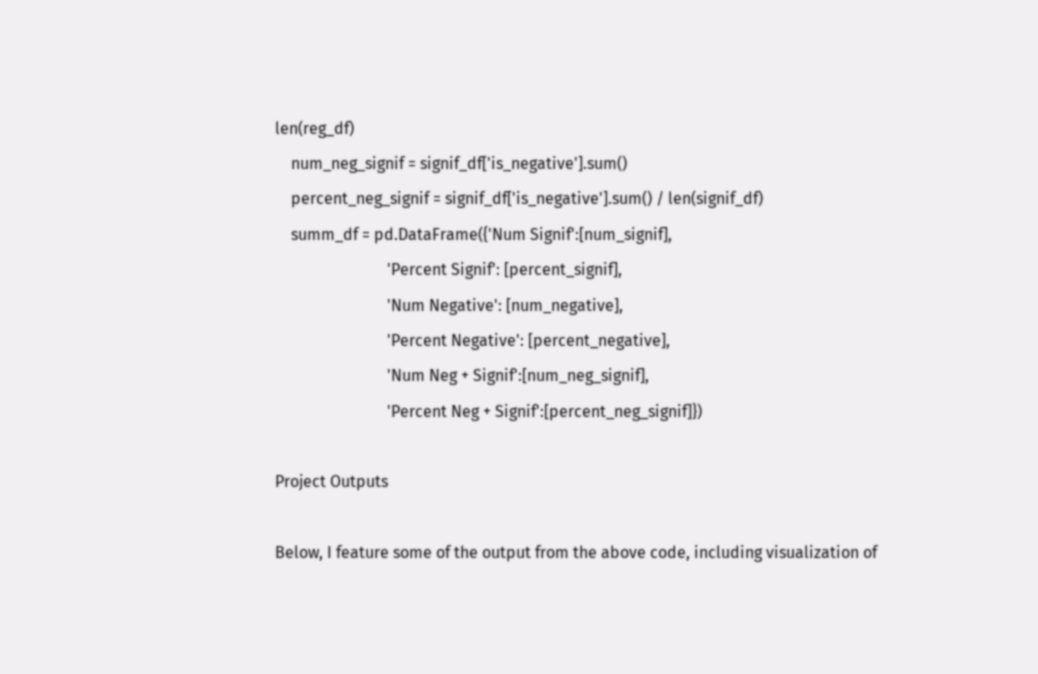len(reg_df)
    num_neg_signif = signif_df['is_negative'].sum()
    percent_neg_signif = signif_df['is_negative'].sum() / len(signif_df)
    summ_df = pd.DataFrame({'Num Signif':[num_signif],
                            'Percent Signif': [percent_signif],
                            'Num Negative': [num_negative],
                            'Percent Negative': [percent_negative],
                            'Num Neg + Signif':[num_neg_signif],
                            'Percent Neg + Signif':[percent_neg_signif]})

Project Outputs

Below, I feature some of the output from the above code, including visualization of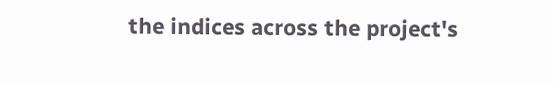the indices across the project's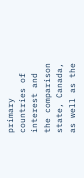primary countries of interest and the comparison state, Canada, as well as the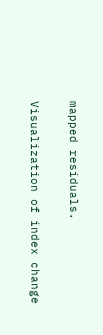mapped residuals.

Visualization of index change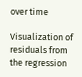over time

Visualization of residuals from the regression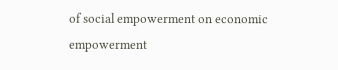of social empowerment on economic empowerment